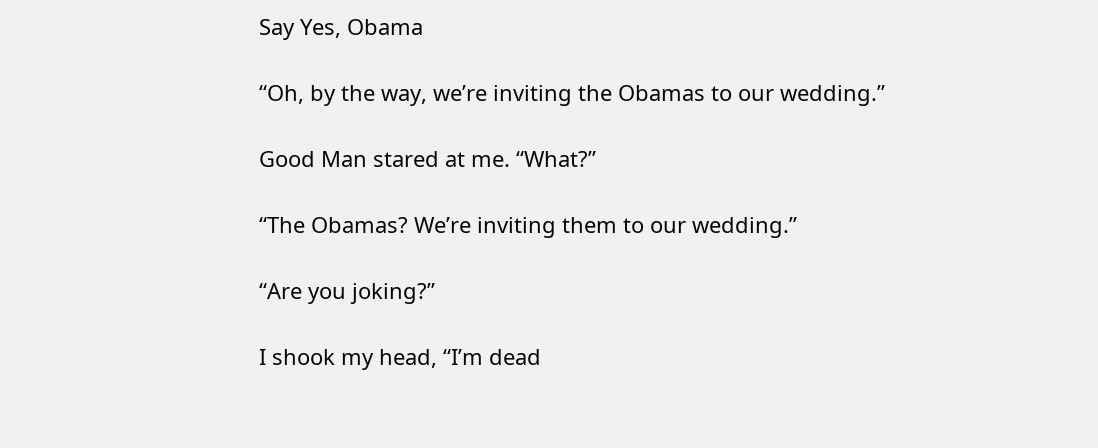Say Yes, Obama

“Oh, by the way, we’re inviting the Obamas to our wedding.”

Good Man stared at me. “What?”

“The Obamas? We’re inviting them to our wedding.”

“Are you joking?”

I shook my head, “I’m dead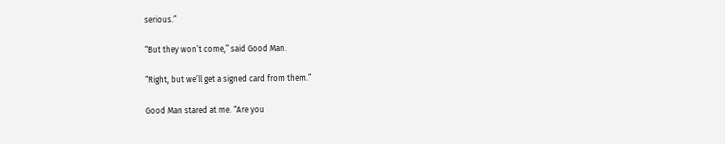serious.”

“But they won’t come,” said Good Man.

“Right, but we’ll get a signed card from them.”

Good Man stared at me. “Are you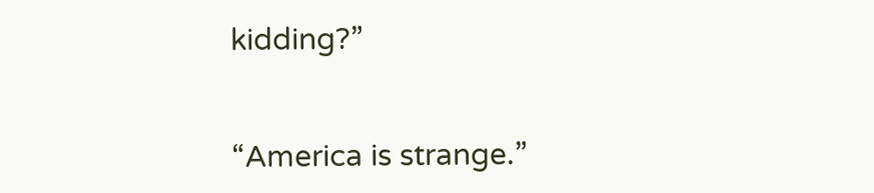kidding?”


“America is strange.”